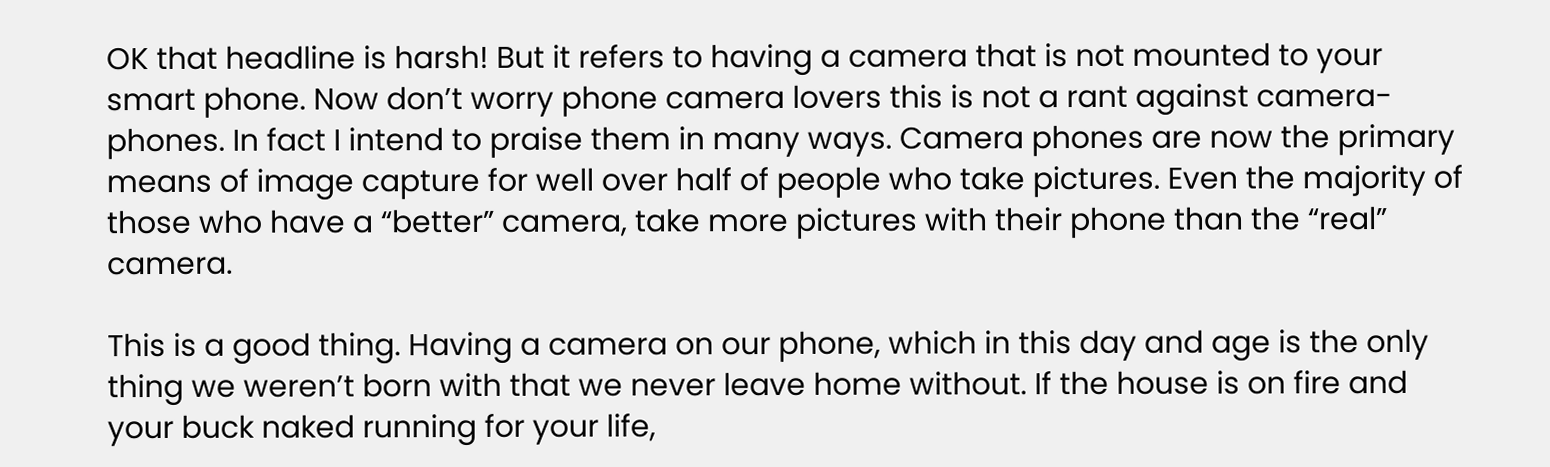OK that headline is harsh! But it refers to having a camera that is not mounted to your smart phone. Now don’t worry phone camera lovers this is not a rant against camera-phones. In fact I intend to praise them in many ways. Camera phones are now the primary means of image capture for well over half of people who take pictures. Even the majority of those who have a “better” camera, take more pictures with their phone than the “real” camera.

This is a good thing. Having a camera on our phone, which in this day and age is the only thing we weren’t born with that we never leave home without. If the house is on fire and your buck naked running for your life,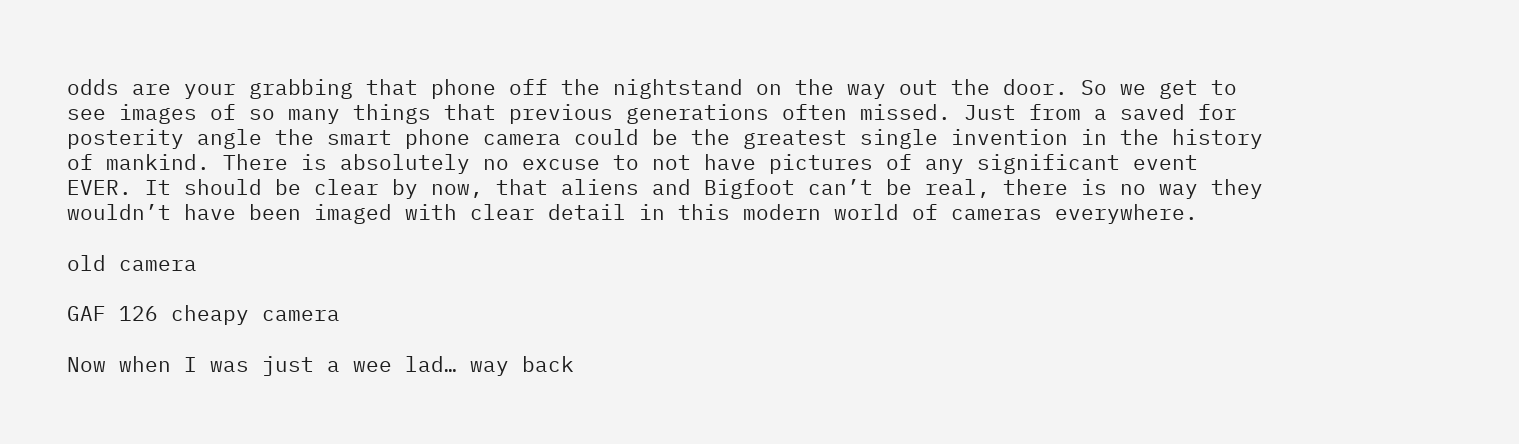odds are your grabbing that phone off the nightstand on the way out the door. So we get to see images of so many things that previous generations often missed. Just from a saved for posterity angle the smart phone camera could be the greatest single invention in the history of mankind. There is absolutely no excuse to not have pictures of any significant event EVER. It should be clear by now, that aliens and Bigfoot can’t be real, there is no way they wouldn’t have been imaged with clear detail in this modern world of cameras everywhere.

old camera

GAF 126 cheapy camera

Now when I was just a wee lad… way back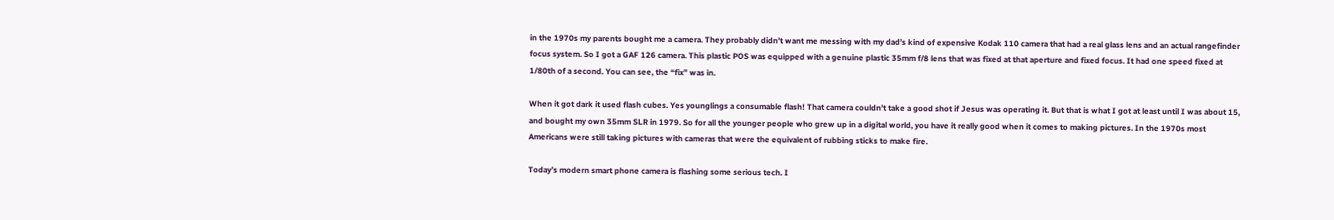in the 1970s my parents bought me a camera. They probably didn’t want me messing with my dad’s kind of expensive Kodak 110 camera that had a real glass lens and an actual rangefinder focus system. So I got a GAF 126 camera. This plastic POS was equipped with a genuine plastic 35mm f/8 lens that was fixed at that aperture and fixed focus. It had one speed fixed at 1/80th of a second. You can see, the “fix” was in.

When it got dark it used flash cubes. Yes younglings a consumable flash! That camera couldn’t take a good shot if Jesus was operating it. But that is what I got at least until I was about 15, and bought my own 35mm SLR in 1979. So for all the younger people who grew up in a digital world, you have it really good when it comes to making pictures. In the 1970s most Americans were still taking pictures with cameras that were the equivalent of rubbing sticks to make fire.

Today’s modern smart phone camera is flashing some serious tech. I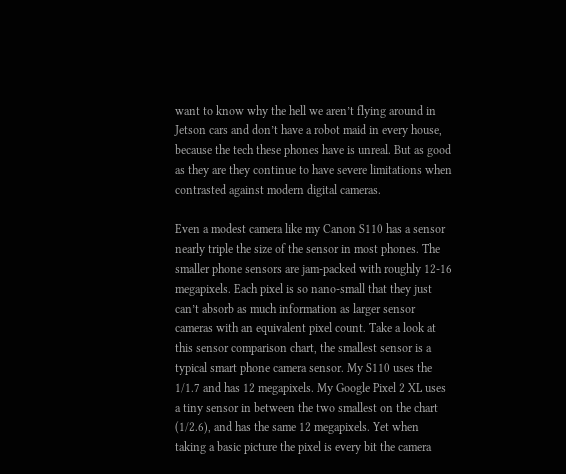want to know why the hell we aren’t flying around in Jetson cars and don’t have a robot maid in every house, because the tech these phones have is unreal. But as good as they are they continue to have severe limitations when contrasted against modern digital cameras.

Even a modest camera like my Canon S110 has a sensor nearly triple the size of the sensor in most phones. The smaller phone sensors are jam-packed with roughly 12-16 megapixels. Each pixel is so nano-small that they just can’t absorb as much information as larger sensor cameras with an equivalent pixel count. Take a look at this sensor comparison chart, the smallest sensor is a typical smart phone camera sensor. My S110 uses the 1/1.7 and has 12 megapixels. My Google Pixel 2 XL uses a tiny sensor in between the two smallest on the chart (1/2.6), and has the same 12 megapixels. Yet when taking a basic picture the pixel is every bit the camera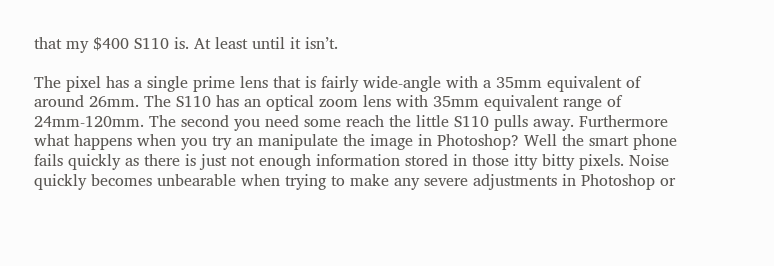that my $400 S110 is. At least until it isn’t.

The pixel has a single prime lens that is fairly wide-angle with a 35mm equivalent of around 26mm. The S110 has an optical zoom lens with 35mm equivalent range of 24mm-120mm. The second you need some reach the little S110 pulls away. Furthermore what happens when you try an manipulate the image in Photoshop? Well the smart phone fails quickly as there is just not enough information stored in those itty bitty pixels. Noise quickly becomes unbearable when trying to make any severe adjustments in Photoshop or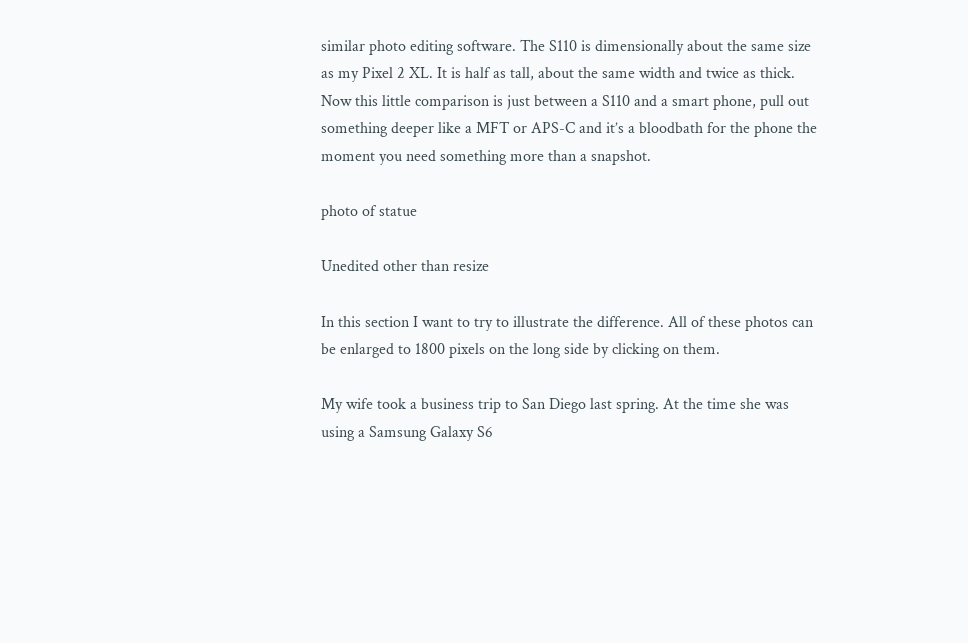similar photo editing software. The S110 is dimensionally about the same size as my Pixel 2 XL. It is half as tall, about the same width and twice as thick. Now this little comparison is just between a S110 and a smart phone, pull out something deeper like a MFT or APS-C and it’s a bloodbath for the phone the moment you need something more than a snapshot.

photo of statue

Unedited other than resize

In this section I want to try to illustrate the difference. All of these photos can be enlarged to 1800 pixels on the long side by clicking on them.

My wife took a business trip to San Diego last spring. At the time she was using a Samsung Galaxy S6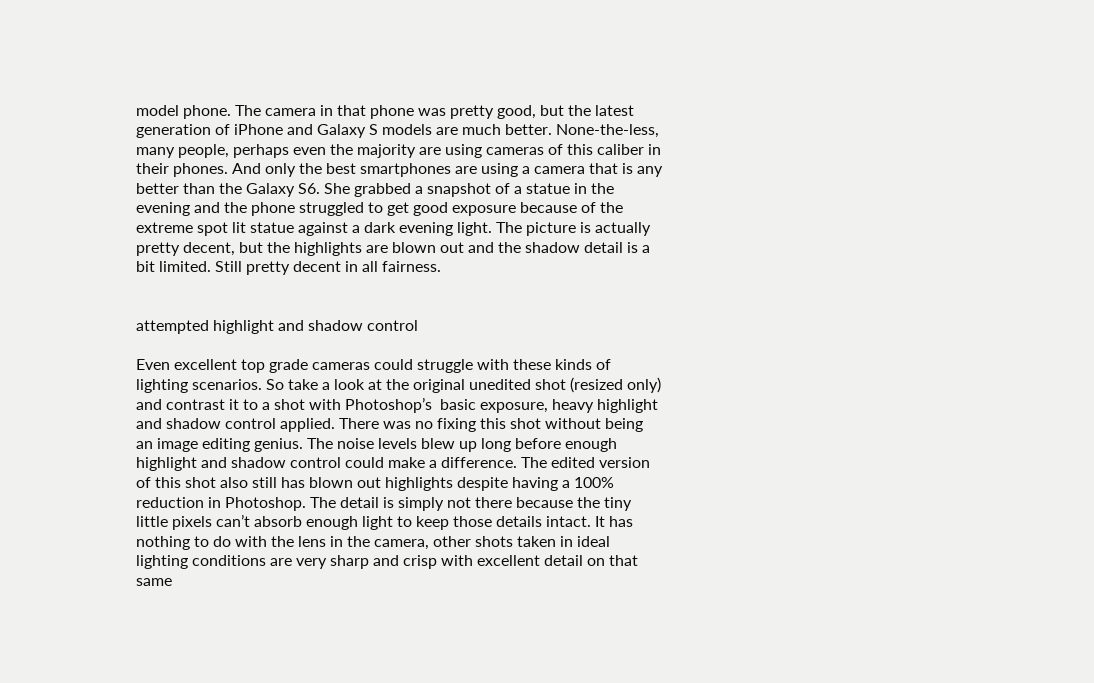model phone. The camera in that phone was pretty good, but the latest generation of iPhone and Galaxy S models are much better. None-the-less, many people, perhaps even the majority are using cameras of this caliber in their phones. And only the best smartphones are using a camera that is any better than the Galaxy S6. She grabbed a snapshot of a statue in the evening and the phone struggled to get good exposure because of the extreme spot lit statue against a dark evening light. The picture is actually pretty decent, but the highlights are blown out and the shadow detail is a bit limited. Still pretty decent in all fairness.


attempted highlight and shadow control

Even excellent top grade cameras could struggle with these kinds of lighting scenarios. So take a look at the original unedited shot (resized only) and contrast it to a shot with Photoshop’s  basic exposure, heavy highlight and shadow control applied. There was no fixing this shot without being an image editing genius. The noise levels blew up long before enough highlight and shadow control could make a difference. The edited version of this shot also still has blown out highlights despite having a 100% reduction in Photoshop. The detail is simply not there because the tiny little pixels can’t absorb enough light to keep those details intact. It has nothing to do with the lens in the camera, other shots taken in ideal lighting conditions are very sharp and crisp with excellent detail on that same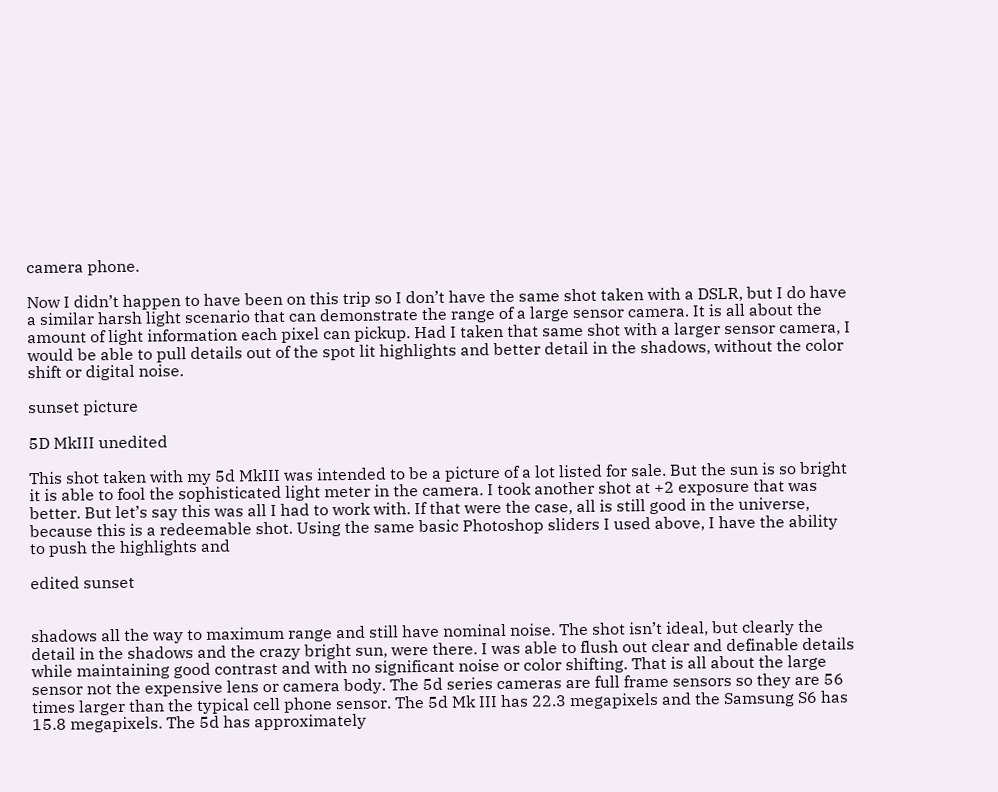camera phone.

Now I didn’t happen to have been on this trip so I don’t have the same shot taken with a DSLR, but I do have a similar harsh light scenario that can demonstrate the range of a large sensor camera. It is all about the amount of light information each pixel can pickup. Had I taken that same shot with a larger sensor camera, I would be able to pull details out of the spot lit highlights and better detail in the shadows, without the color shift or digital noise.

sunset picture

5D MkIII unedited

This shot taken with my 5d MkIII was intended to be a picture of a lot listed for sale. But the sun is so bright it is able to fool the sophisticated light meter in the camera. I took another shot at +2 exposure that was better. But let’s say this was all I had to work with. If that were the case, all is still good in the universe, because this is a redeemable shot. Using the same basic Photoshop sliders I used above, I have the ability to push the highlights and

edited sunset


shadows all the way to maximum range and still have nominal noise. The shot isn’t ideal, but clearly the detail in the shadows and the crazy bright sun, were there. I was able to flush out clear and definable details while maintaining good contrast and with no significant noise or color shifting. That is all about the large sensor not the expensive lens or camera body. The 5d series cameras are full frame sensors so they are 56 times larger than the typical cell phone sensor. The 5d Mk III has 22.3 megapixels and the Samsung S6 has 15.8 megapixels. The 5d has approximately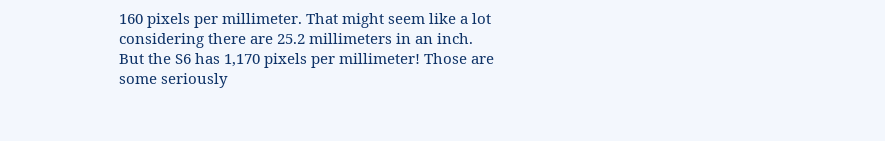160 pixels per millimeter. That might seem like a lot considering there are 25.2 millimeters in an inch. But the S6 has 1,170 pixels per millimeter! Those are some seriously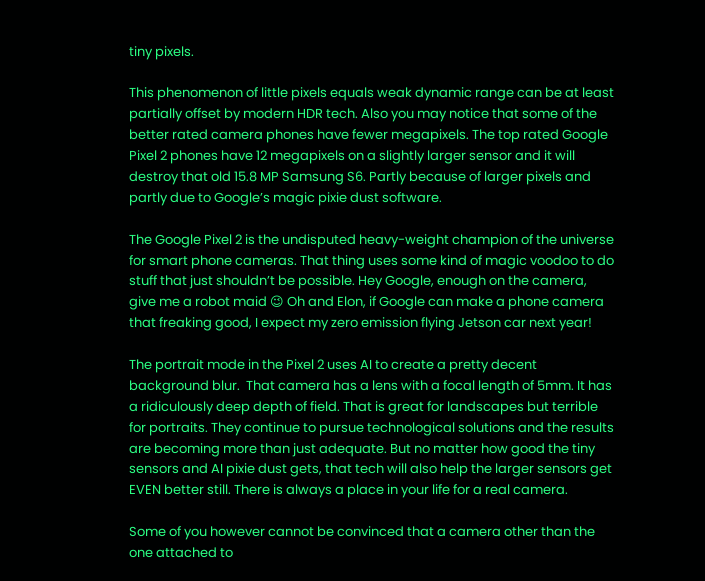tiny pixels.

This phenomenon of little pixels equals weak dynamic range can be at least partially offset by modern HDR tech. Also you may notice that some of the better rated camera phones have fewer megapixels. The top rated Google Pixel 2 phones have 12 megapixels on a slightly larger sensor and it will destroy that old 15.8 MP Samsung S6. Partly because of larger pixels and partly due to Google’s magic pixie dust software.

The Google Pixel 2 is the undisputed heavy-weight champion of the universe for smart phone cameras. That thing uses some kind of magic voodoo to do stuff that just shouldn’t be possible. Hey Google, enough on the camera, give me a robot maid 😉 Oh and Elon, if Google can make a phone camera that freaking good, I expect my zero emission flying Jetson car next year!

The portrait mode in the Pixel 2 uses AI to create a pretty decent background blur.  That camera has a lens with a focal length of 5mm. It has a ridiculously deep depth of field. That is great for landscapes but terrible for portraits. They continue to pursue technological solutions and the results are becoming more than just adequate. But no matter how good the tiny sensors and AI pixie dust gets, that tech will also help the larger sensors get EVEN better still. There is always a place in your life for a real camera.

Some of you however cannot be convinced that a camera other than the one attached to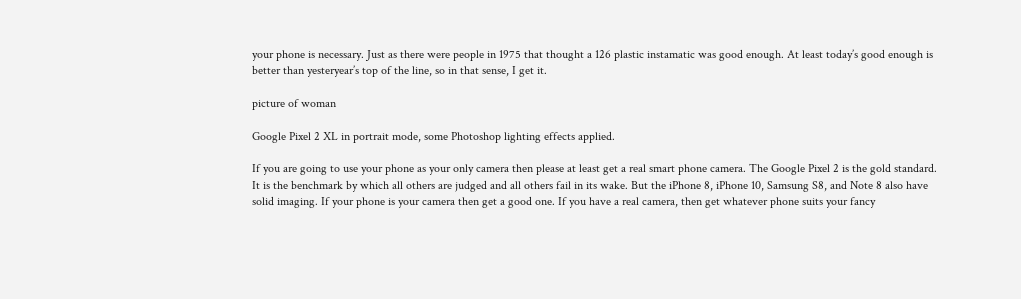your phone is necessary. Just as there were people in 1975 that thought a 126 plastic instamatic was good enough. At least today’s good enough is better than yesteryear’s top of the line, so in that sense, I get it.

picture of woman

Google Pixel 2 XL in portrait mode, some Photoshop lighting effects applied.

If you are going to use your phone as your only camera then please at least get a real smart phone camera. The Google Pixel 2 is the gold standard. It is the benchmark by which all others are judged and all others fail in its wake. But the iPhone 8, iPhone 10, Samsung S8, and Note 8 also have solid imaging. If your phone is your camera then get a good one. If you have a real camera, then get whatever phone suits your fancy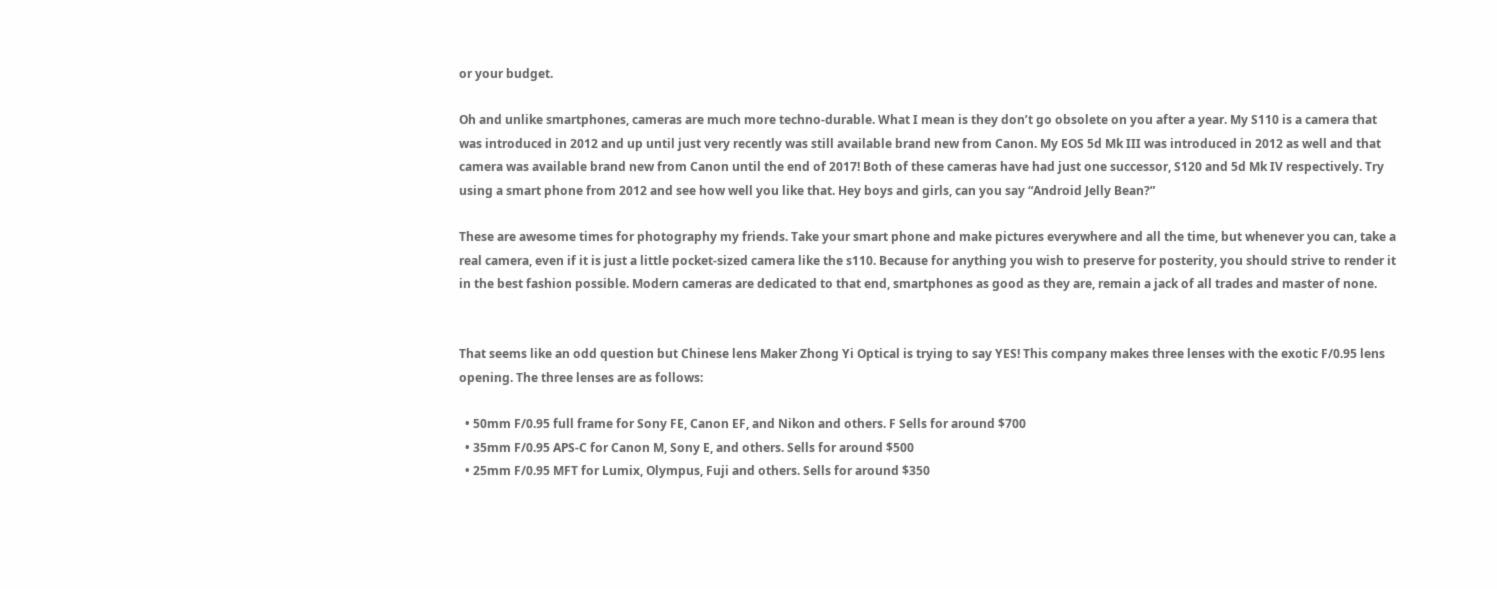or your budget.

Oh and unlike smartphones, cameras are much more techno-durable. What I mean is they don’t go obsolete on you after a year. My S110 is a camera that was introduced in 2012 and up until just very recently was still available brand new from Canon. My EOS 5d Mk III was introduced in 2012 as well and that camera was available brand new from Canon until the end of 2017! Both of these cameras have had just one successor, S120 and 5d Mk IV respectively. Try using a smart phone from 2012 and see how well you like that. Hey boys and girls, can you say “Android Jelly Bean?”

These are awesome times for photography my friends. Take your smart phone and make pictures everywhere and all the time, but whenever you can, take a real camera, even if it is just a little pocket-sized camera like the s110. Because for anything you wish to preserve for posterity, you should strive to render it in the best fashion possible. Modern cameras are dedicated to that end, smartphones as good as they are, remain a jack of all trades and master of none.


That seems like an odd question but Chinese lens Maker Zhong Yi Optical is trying to say YES! This company makes three lenses with the exotic F/0.95 lens opening. The three lenses are as follows:

  • 50mm F/0.95 full frame for Sony FE, Canon EF, and Nikon and others. F Sells for around $700
  • 35mm F/0.95 APS-C for Canon M, Sony E, and others. Sells for around $500
  • 25mm F/0.95 MFT for Lumix, Olympus, Fuji and others. Sells for around $350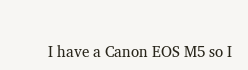I have a Canon EOS M5 so I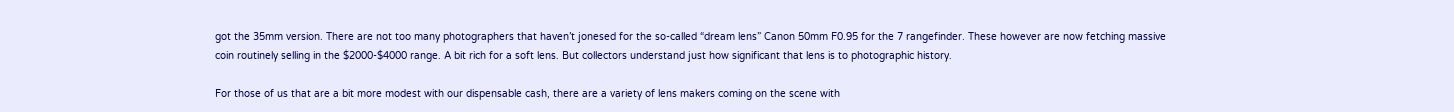got the 35mm version. There are not too many photographers that haven’t jonesed for the so-called “dream lens” Canon 50mm F0.95 for the 7 rangefinder. These however are now fetching massive coin routinely selling in the $2000-$4000 range. A bit rich for a soft lens. But collectors understand just how significant that lens is to photographic history.

For those of us that are a bit more modest with our dispensable cash, there are a variety of lens makers coming on the scene with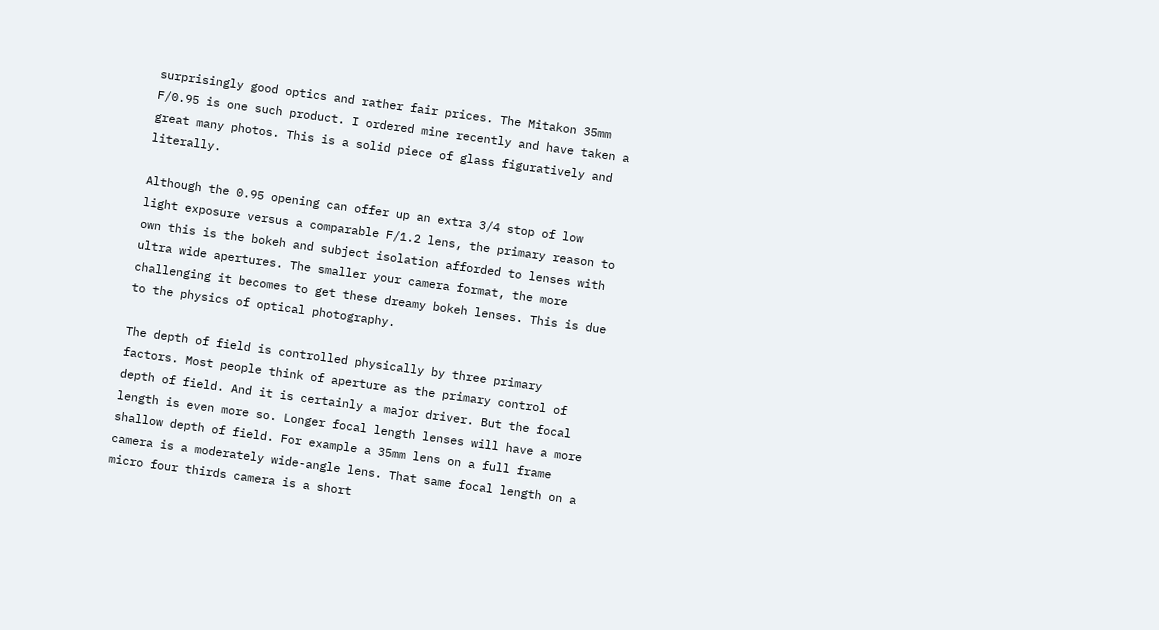surprisingly good optics and rather fair prices. The Mitakon 35mm F/0.95 is one such product. I ordered mine recently and have taken a great many photos. This is a solid piece of glass figuratively and literally.

Although the 0.95 opening can offer up an extra 3/4 stop of low light exposure versus a comparable F/1.2 lens, the primary reason to own this is the bokeh and subject isolation afforded to lenses with ultra wide apertures. The smaller your camera format, the more challenging it becomes to get these dreamy bokeh lenses. This is due to the physics of optical photography.

The depth of field is controlled physically by three primary factors. Most people think of aperture as the primary control of depth of field. And it is certainly a major driver. But the focal length is even more so. Longer focal length lenses will have a more shallow depth of field. For example a 35mm lens on a full frame camera is a moderately wide-angle lens. That same focal length on a micro four thirds camera is a short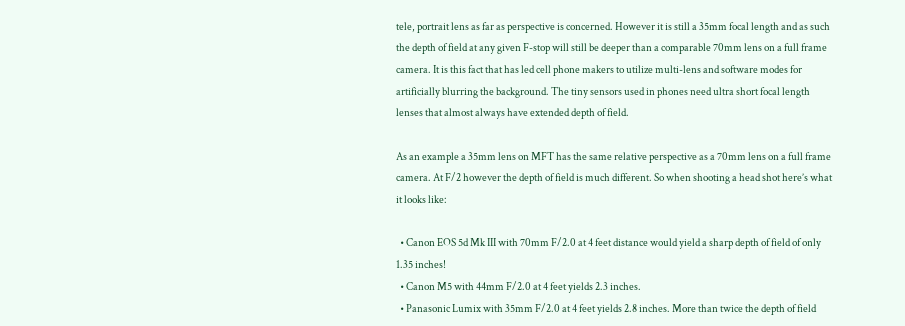tele, portrait lens as far as perspective is concerned. However it is still a 35mm focal length and as such the depth of field at any given F-stop will still be deeper than a comparable 70mm lens on a full frame camera. It is this fact that has led cell phone makers to utilize multi-lens and software modes for artificially blurring the background. The tiny sensors used in phones need ultra short focal length lenses that almost always have extended depth of field.

As an example a 35mm lens on MFT has the same relative perspective as a 70mm lens on a full frame camera. At F/2 however the depth of field is much different. So when shooting a head shot here’s what it looks like:

  • Canon EOS 5d Mk III with 70mm F/2.0 at 4 feet distance would yield a sharp depth of field of only 1.35 inches!
  • Canon M5 with 44mm F/2.0 at 4 feet yields 2.3 inches.
  • Panasonic Lumix with 35mm F/2.0 at 4 feet yields 2.8 inches. More than twice the depth of field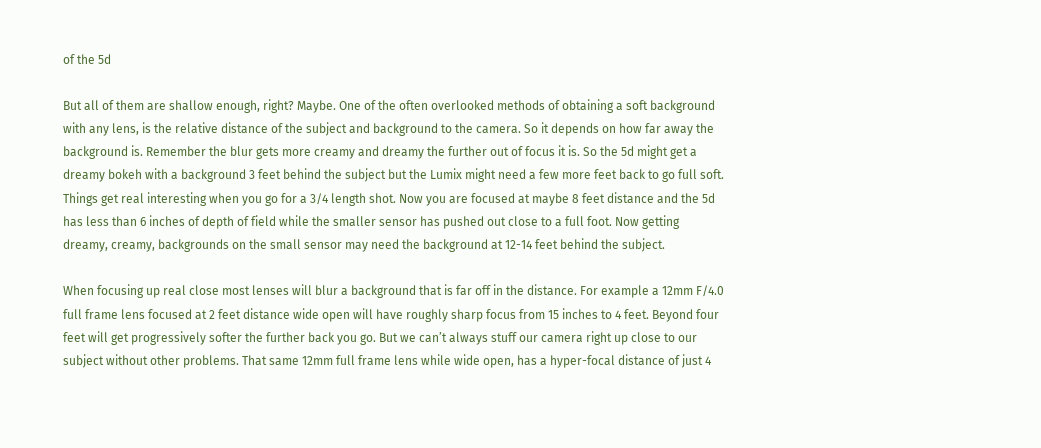of the 5d

But all of them are shallow enough, right? Maybe. One of the often overlooked methods of obtaining a soft background with any lens, is the relative distance of the subject and background to the camera. So it depends on how far away the background is. Remember the blur gets more creamy and dreamy the further out of focus it is. So the 5d might get a dreamy bokeh with a background 3 feet behind the subject but the Lumix might need a few more feet back to go full soft. Things get real interesting when you go for a 3/4 length shot. Now you are focused at maybe 8 feet distance and the 5d has less than 6 inches of depth of field while the smaller sensor has pushed out close to a full foot. Now getting dreamy, creamy, backgrounds on the small sensor may need the background at 12-14 feet behind the subject.

When focusing up real close most lenses will blur a background that is far off in the distance. For example a 12mm F/4.0 full frame lens focused at 2 feet distance wide open will have roughly sharp focus from 15 inches to 4 feet. Beyond four feet will get progressively softer the further back you go. But we can’t always stuff our camera right up close to our subject without other problems. That same 12mm full frame lens while wide open, has a hyper-focal distance of just 4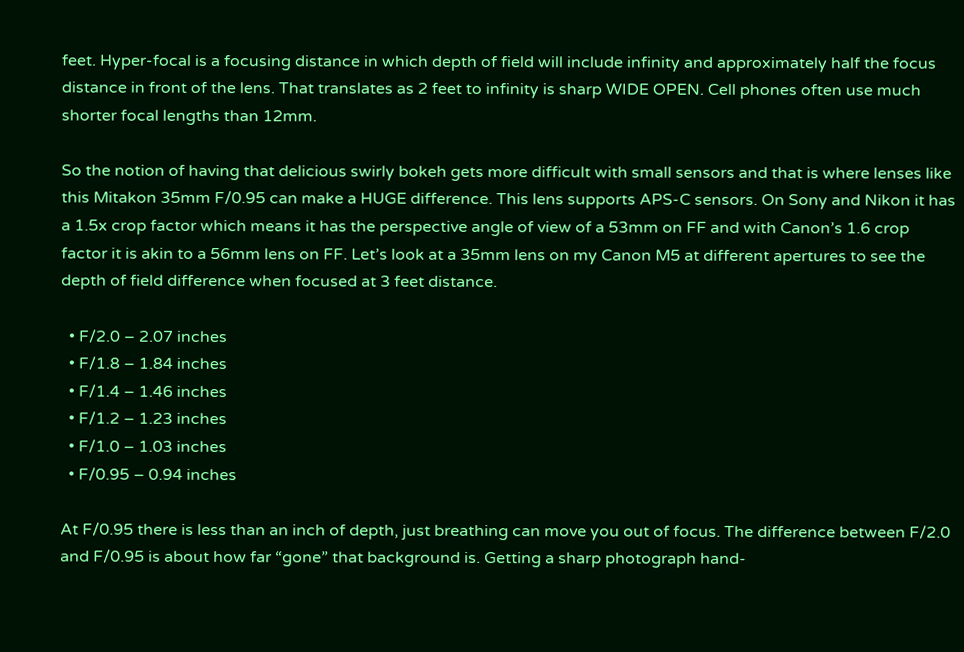feet. Hyper-focal is a focusing distance in which depth of field will include infinity and approximately half the focus distance in front of the lens. That translates as 2 feet to infinity is sharp WIDE OPEN. Cell phones often use much shorter focal lengths than 12mm.

So the notion of having that delicious swirly bokeh gets more difficult with small sensors and that is where lenses like this Mitakon 35mm F/0.95 can make a HUGE difference. This lens supports APS-C sensors. On Sony and Nikon it has a 1.5x crop factor which means it has the perspective angle of view of a 53mm on FF and with Canon’s 1.6 crop factor it is akin to a 56mm lens on FF. Let’s look at a 35mm lens on my Canon M5 at different apertures to see the depth of field difference when focused at 3 feet distance.

  • F/2.0 – 2.07 inches
  • F/1.8 – 1.84 inches
  • F/1.4 – 1.46 inches
  • F/1.2 – 1.23 inches
  • F/1.0 – 1.03 inches
  • F/0.95 – 0.94 inches

At F/0.95 there is less than an inch of depth, just breathing can move you out of focus. The difference between F/2.0 and F/0.95 is about how far “gone” that background is. Getting a sharp photograph hand-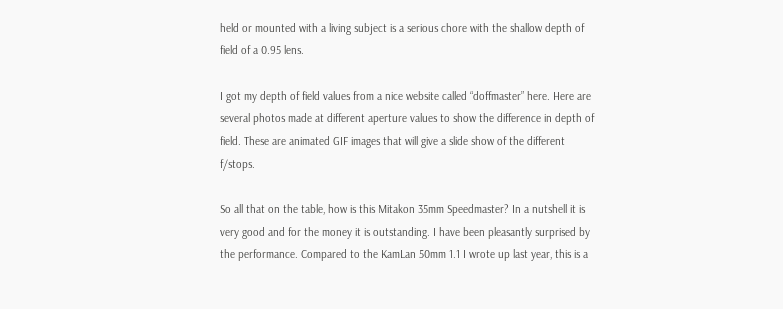held or mounted with a living subject is a serious chore with the shallow depth of field of a 0.95 lens.

I got my depth of field values from a nice website called “doffmaster” here. Here are several photos made at different aperture values to show the difference in depth of field. These are animated GIF images that will give a slide show of the different f/stops.

So all that on the table, how is this Mitakon 35mm Speedmaster? In a nutshell it is very good and for the money it is outstanding. I have been pleasantly surprised by the performance. Compared to the KamLan 50mm 1.1 I wrote up last year, this is a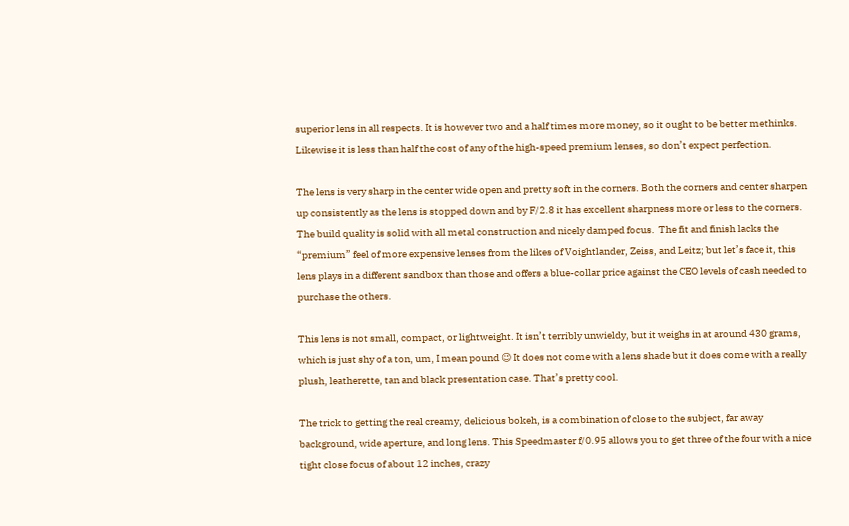superior lens in all respects. It is however two and a half times more money, so it ought to be better methinks. Likewise it is less than half the cost of any of the high-speed premium lenses, so don’t expect perfection.

The lens is very sharp in the center wide open and pretty soft in the corners. Both the corners and center sharpen up consistently as the lens is stopped down and by F/2.8 it has excellent sharpness more or less to the corners. The build quality is solid with all metal construction and nicely damped focus.  The fit and finish lacks the “premium” feel of more expensive lenses from the likes of Voightlander, Zeiss, and Leitz; but let’s face it, this lens plays in a different sandbox than those and offers a blue-collar price against the CEO levels of cash needed to purchase the others.

This lens is not small, compact, or lightweight. It isn’t terribly unwieldy, but it weighs in at around 430 grams, which is just shy of a ton, um, I mean pound 😉 It does not come with a lens shade but it does come with a really plush, leatherette, tan and black presentation case. That’s pretty cool.

The trick to getting the real creamy, delicious bokeh, is a combination of close to the subject, far away background, wide aperture, and long lens. This Speedmaster f/0.95 allows you to get three of the four with a nice tight close focus of about 12 inches, crazy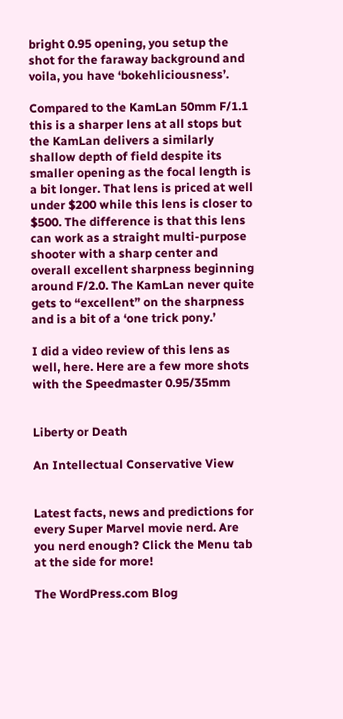bright 0.95 opening, you setup the shot for the faraway background and voila, you have ‘bokehliciousness’.

Compared to the KamLan 50mm F/1.1 this is a sharper lens at all stops but the KamLan delivers a similarly shallow depth of field despite its smaller opening as the focal length is a bit longer. That lens is priced at well under $200 while this lens is closer to $500. The difference is that this lens can work as a straight multi-purpose shooter with a sharp center and overall excellent sharpness beginning around F/2.0. The KamLan never quite gets to “excellent” on the sharpness and is a bit of a ‘one trick pony.’

I did a video review of this lens as well, here. Here are a few more shots with the Speedmaster 0.95/35mm


Liberty or Death

An Intellectual Conservative View


Latest facts, news and predictions for every Super Marvel movie nerd. Are you nerd enough? Click the Menu tab at the side for more!

The WordPress.com Blog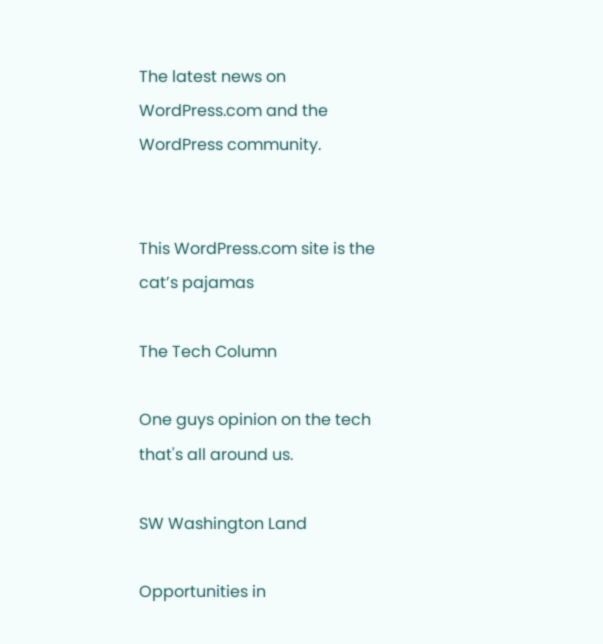The latest news on WordPress.com and the WordPress community.


This WordPress.com site is the cat’s pajamas

The Tech Column

One guys opinion on the tech that's all around us.

SW Washington Land

Opportunities in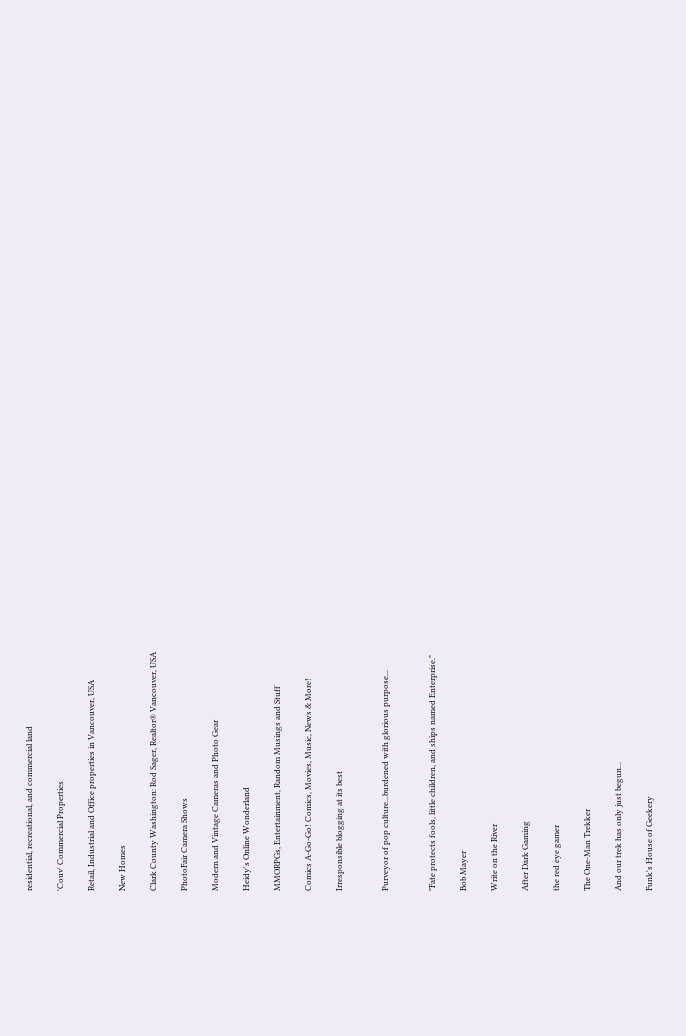residential, recreational, and commercial land

'Couv' Commercial Properties

Retail, Industrial and Office properties in Vancouver, USA

New Homes

Clark County Washington: Rod Sager, Realtor® Vancouver, USA

PhotoFair Camera Shows

Modern and Vintage Cameras and Photo Gear

Heidy's Online Wonderland

MMORPGs, Entertainment, Random Musings and Stuff

Comics A-Go-Go! Comics, Movies, Music, News & More!

Irresponsible blogging at its best


Purveyor of pop culture...burdened with glorious purpose...


"Fate protects fools, little children, and ships named Enterprise."

Bob Mayer

Write on the River

After Dark Gaming

the red eye gamer

The One-Man Trekker

And our trek has only just begun...

Funk's House of Geekery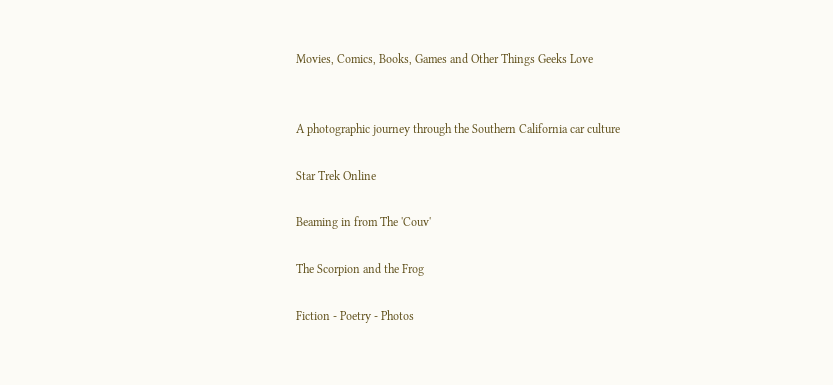Movies, Comics, Books, Games and Other Things Geeks Love


A photographic journey through the Southern California car culture

Star Trek Online

Beaming in from The 'Couv'

The Scorpion and the Frog

Fiction - Poetry - Photos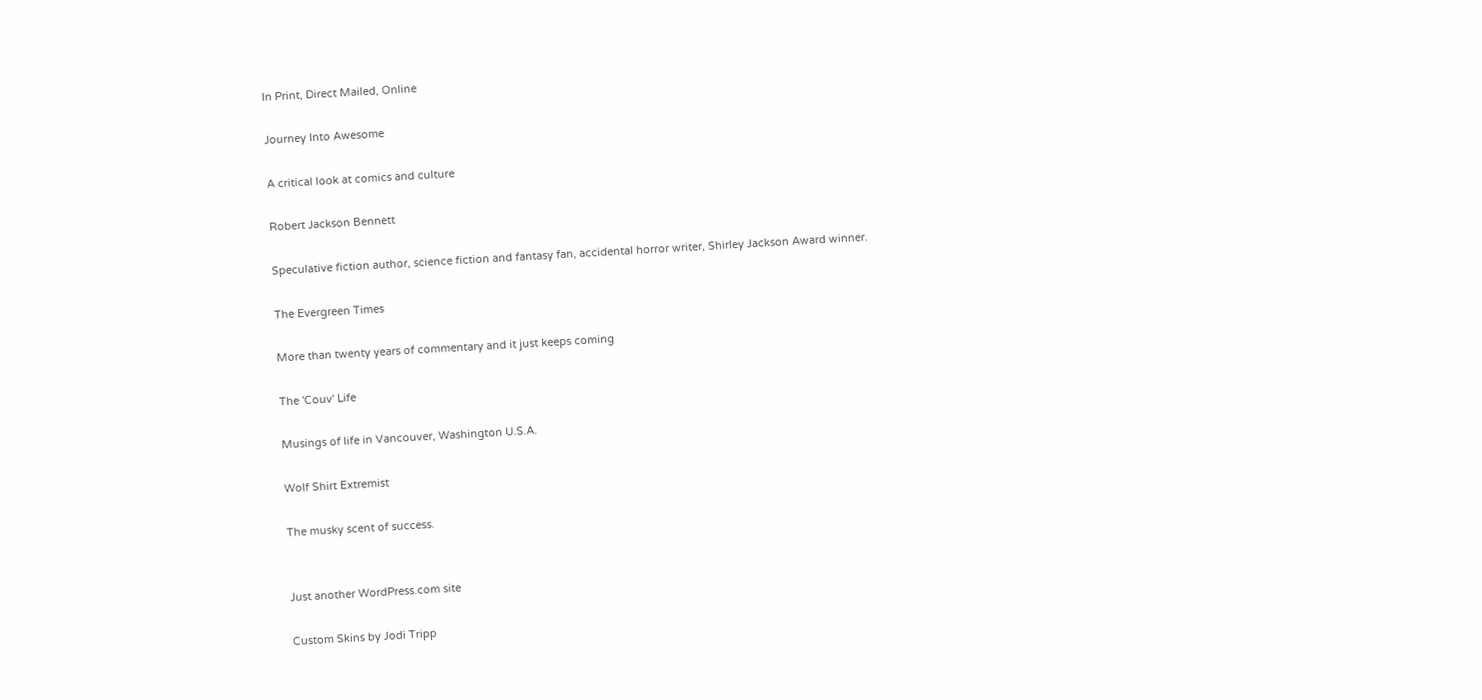In Print, Direct Mailed, Online

Journey Into Awesome

A critical look at comics and culture

Robert Jackson Bennett

Speculative fiction author, science fiction and fantasy fan, accidental horror writer, Shirley Jackson Award winner.

The Evergreen Times

More than twenty years of commentary and it just keeps coming

The 'Couv' Life

Musings of life in Vancouver, Washington U.S.A.

Wolf Shirt Extremist

The musky scent of success.


Just another WordPress.com site

Custom Skins by Jodi Tripp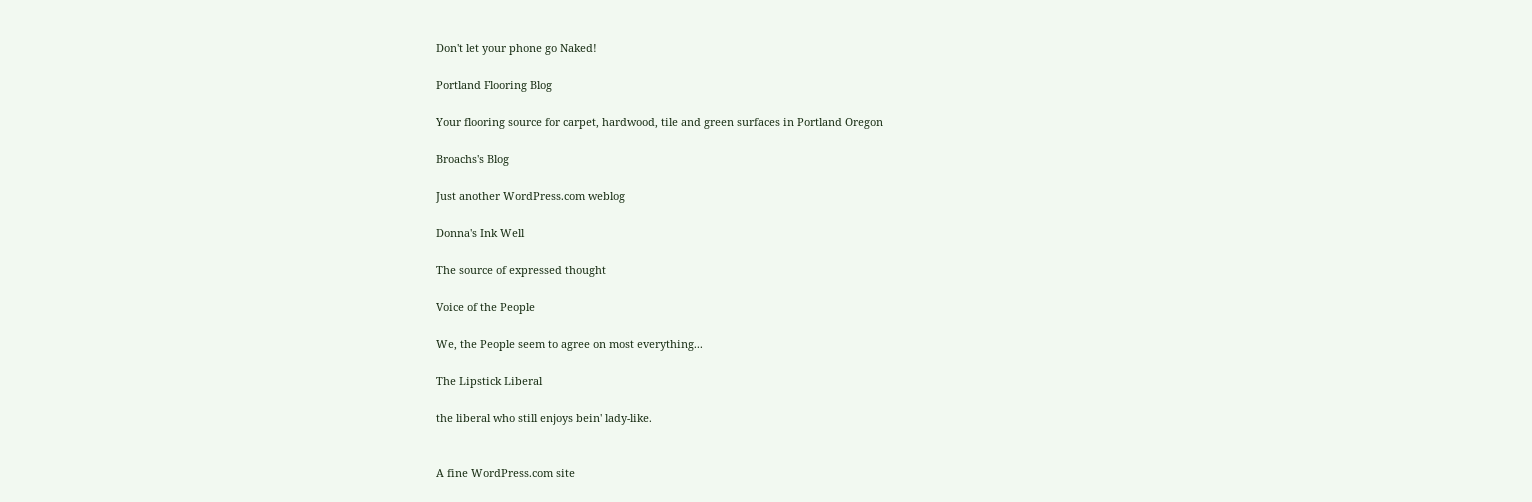Don't let your phone go Naked!

Portland Flooring Blog

Your flooring source for carpet, hardwood, tile and green surfaces in Portland Oregon

Broachs's Blog

Just another WordPress.com weblog

Donna's Ink Well

The source of expressed thought

Voice of the People

We, the People seem to agree on most everything...

The Lipstick Liberal

the liberal who still enjoys bein' lady-like.


A fine WordPress.com site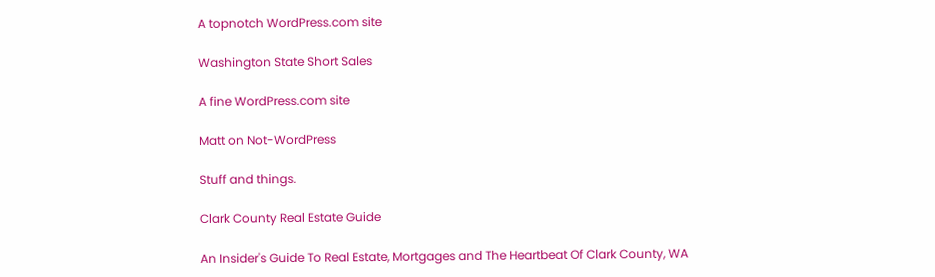A topnotch WordPress.com site

Washington State Short Sales

A fine WordPress.com site

Matt on Not-WordPress

Stuff and things.

Clark County Real Estate Guide

An Insider's Guide To Real Estate, Mortgages and The Heartbeat Of Clark County, WA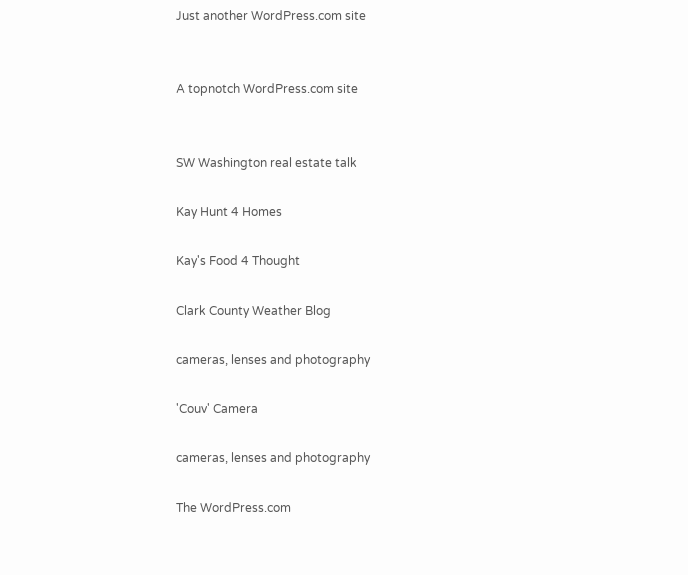Just another WordPress.com site


A topnotch WordPress.com site


SW Washington real estate talk

Kay Hunt 4 Homes

Kay's Food 4 Thought

Clark County Weather Blog

cameras, lenses and photography

'Couv' Camera

cameras, lenses and photography

The WordPress.com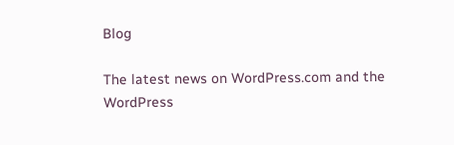Blog

The latest news on WordPress.com and the WordPress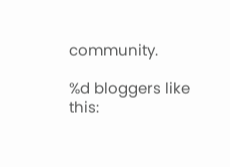community.

%d bloggers like this: